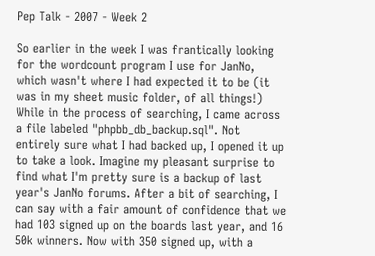Pep Talk - 2007 - Week 2

So earlier in the week I was frantically looking for the wordcount program I use for JanNo, which wasn't where I had expected it to be (it was in my sheet music folder, of all things!) While in the process of searching, I came across a file labeled "phpbb_db_backup.sql". Not entirely sure what I had backed up, I opened it up to take a look. Imagine my pleasant surprise to find what I'm pretty sure is a backup of last year's JanNo forums. After a bit of searching, I can say with a fair amount of confidence that we had 103 signed up on the boards last year, and 16 50k winners. Now with 350 signed up, with a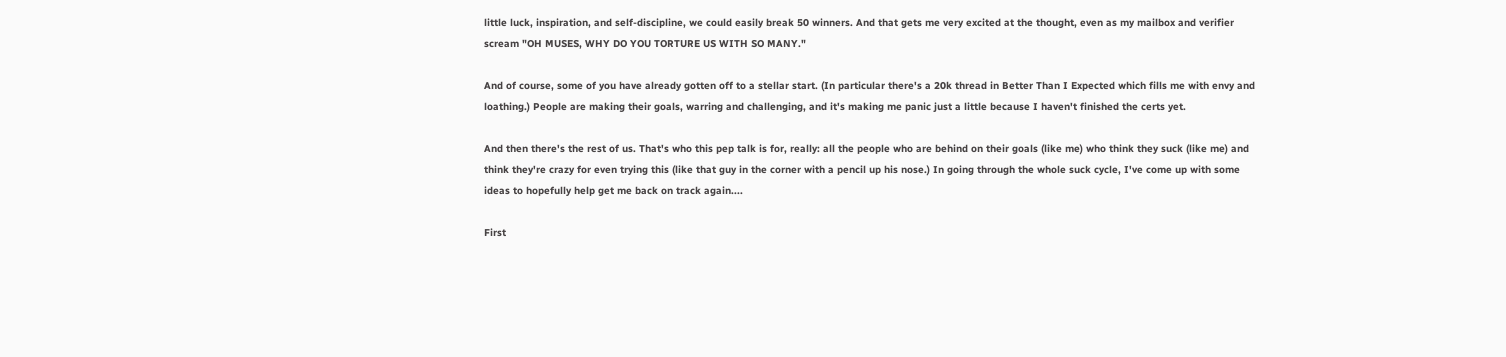little luck, inspiration, and self-discipline, we could easily break 50 winners. And that gets me very excited at the thought, even as my mailbox and verifier scream "OH MUSES, WHY DO YOU TORTURE US WITH SO MANY."

And of course, some of you have already gotten off to a stellar start. (In particular there's a 20k thread in Better Than I Expected which fills me with envy and loathing.) People are making their goals, warring and challenging, and it's making me panic just a little because I haven't finished the certs yet.

And then there's the rest of us. That's who this pep talk is for, really: all the people who are behind on their goals (like me) who think they suck (like me) and think they're crazy for even trying this (like that guy in the corner with a pencil up his nose.) In going through the whole suck cycle, I've come up with some ideas to hopefully help get me back on track again....

First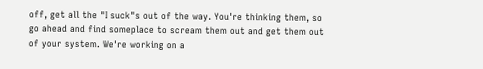off, get all the "I suck"s out of the way. You're thinking them, so go ahead and find someplace to scream them out and get them out of your system. We're working on a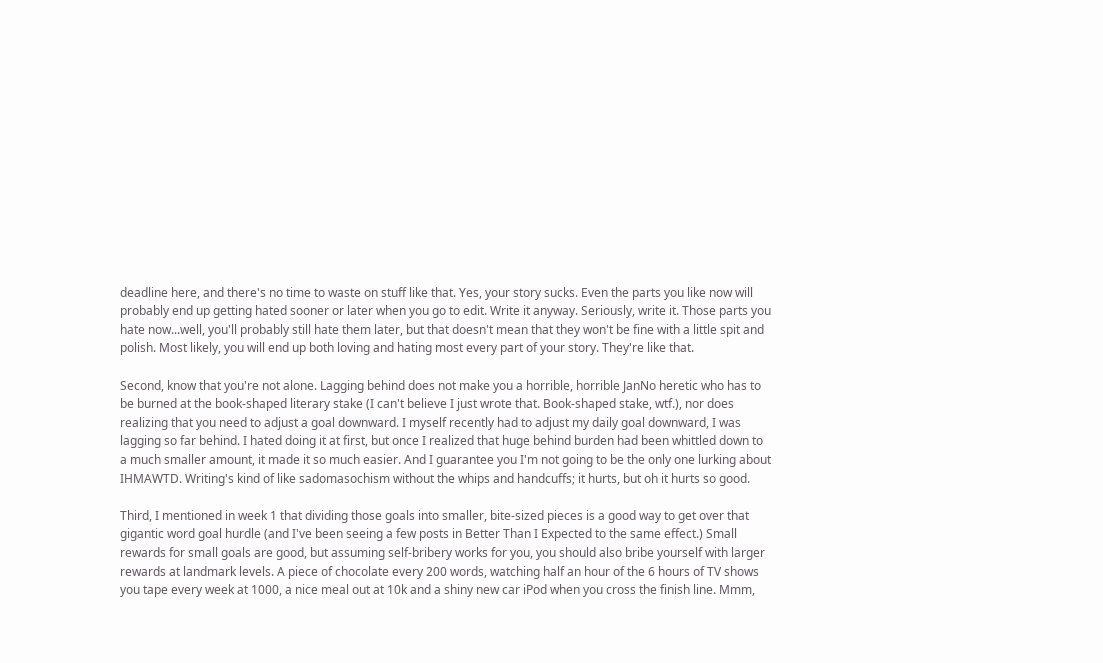deadline here, and there's no time to waste on stuff like that. Yes, your story sucks. Even the parts you like now will probably end up getting hated sooner or later when you go to edit. Write it anyway. Seriously, write it. Those parts you hate now...well, you'll probably still hate them later, but that doesn't mean that they won't be fine with a little spit and polish. Most likely, you will end up both loving and hating most every part of your story. They're like that.

Second, know that you're not alone. Lagging behind does not make you a horrible, horrible JanNo heretic who has to be burned at the book-shaped literary stake (I can't believe I just wrote that. Book-shaped stake, wtf.), nor does realizing that you need to adjust a goal downward. I myself recently had to adjust my daily goal downward, I was lagging so far behind. I hated doing it at first, but once I realized that huge behind burden had been whittled down to a much smaller amount, it made it so much easier. And I guarantee you I'm not going to be the only one lurking about IHMAWTD. Writing's kind of like sadomasochism without the whips and handcuffs; it hurts, but oh it hurts so good.

Third, I mentioned in week 1 that dividing those goals into smaller, bite-sized pieces is a good way to get over that gigantic word goal hurdle (and I've been seeing a few posts in Better Than I Expected to the same effect.) Small rewards for small goals are good, but assuming self-bribery works for you, you should also bribe yourself with larger rewards at landmark levels. A piece of chocolate every 200 words, watching half an hour of the 6 hours of TV shows you tape every week at 1000, a nice meal out at 10k and a shiny new car iPod when you cross the finish line. Mmm,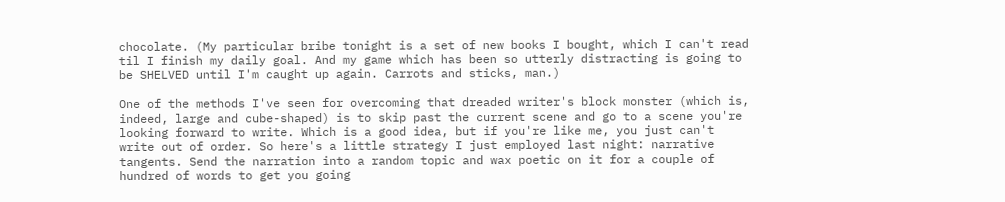chocolate. (My particular bribe tonight is a set of new books I bought, which I can't read til I finish my daily goal. And my game which has been so utterly distracting is going to be SHELVED until I'm caught up again. Carrots and sticks, man.)

One of the methods I've seen for overcoming that dreaded writer's block monster (which is, indeed, large and cube-shaped) is to skip past the current scene and go to a scene you're looking forward to write. Which is a good idea, but if you're like me, you just can't write out of order. So here's a little strategy I just employed last night: narrative tangents. Send the narration into a random topic and wax poetic on it for a couple of hundred of words to get you going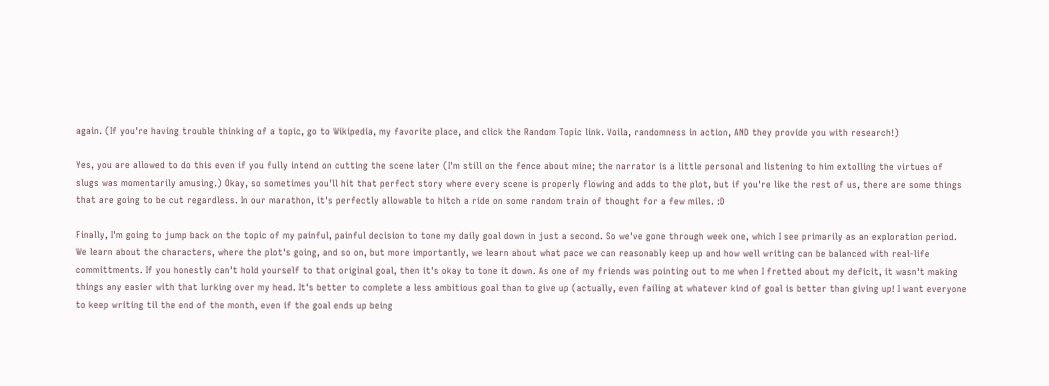again. (If you're having trouble thinking of a topic, go to Wikipedia, my favorite place, and click the Random Topic link. Voila, randomness in action, AND they provide you with research!)

Yes, you are allowed to do this even if you fully intend on cutting the scene later (I'm still on the fence about mine; the narrator is a little personal and listening to him extolling the virtues of slugs was momentarily amusing.) Okay, so sometimes you'll hit that perfect story where every scene is properly flowing and adds to the plot, but if you're like the rest of us, there are some things that are going to be cut regardless. In our marathon, it's perfectly allowable to hitch a ride on some random train of thought for a few miles. :D

Finally, I'm going to jump back on the topic of my painful, painful decision to tone my daily goal down in just a second. So we've gone through week one, which I see primarily as an exploration period. We learn about the characters, where the plot's going, and so on, but more importantly, we learn about what pace we can reasonably keep up and how well writing can be balanced with real-life committments. If you honestly can't hold yourself to that original goal, then it's okay to tone it down. As one of my friends was pointing out to me when I fretted about my deficit, it wasn't making things any easier with that lurking over my head. It's better to complete a less ambitious goal than to give up (actually, even failing at whatever kind of goal is better than giving up! I want everyone to keep writing til the end of the month, even if the goal ends up being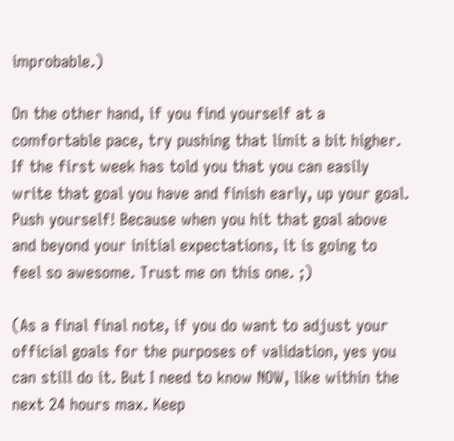improbable.)

On the other hand, if you find yourself at a comfortable pace, try pushing that limit a bit higher. If the first week has told you that you can easily write that goal you have and finish early, up your goal. Push yourself! Because when you hit that goal above and beyond your initial expectations, it is going to feel so awesome. Trust me on this one. ;)

(As a final final note, if you do want to adjust your official goals for the purposes of validation, yes you can still do it. But I need to know NOW, like within the next 24 hours max. Keep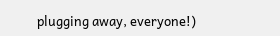plugging away, everyone!)